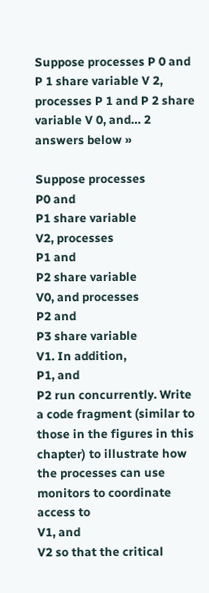Suppose processes P 0 and P 1 share variable V 2, processes P 1 and P 2 share variable V 0, and… 2 answers below »

Suppose processes
P0 and
P1 share variable
V2, processes
P1 and
P2 share variable
V0, and processes
P2 and
P3 share variable
V1. In addition,
P1, and
P2 run concurrently. Write a code fragment (similar to those in the figures in this chapter) to illustrate how the processes can use monitors to coordinate access to
V1, and
V2 so that the critical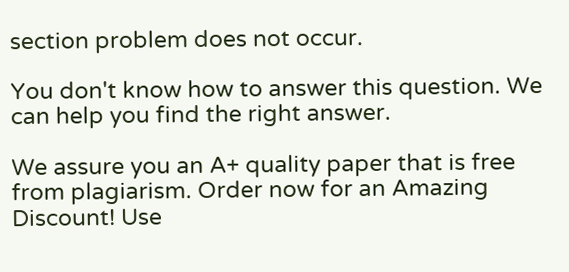section problem does not occur.

You don't know how to answer this question. We can help you find the right answer.

We assure you an A+ quality paper that is free from plagiarism. Order now for an Amazing Discount! Use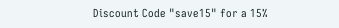Discount Code "save15" for a 15%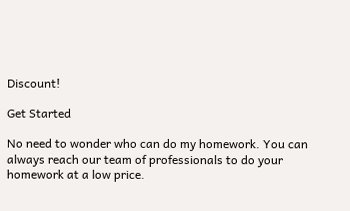Discount!

Get Started

No need to wonder who can do my homework. You can always reach our team of professionals to do your homework at a low price.